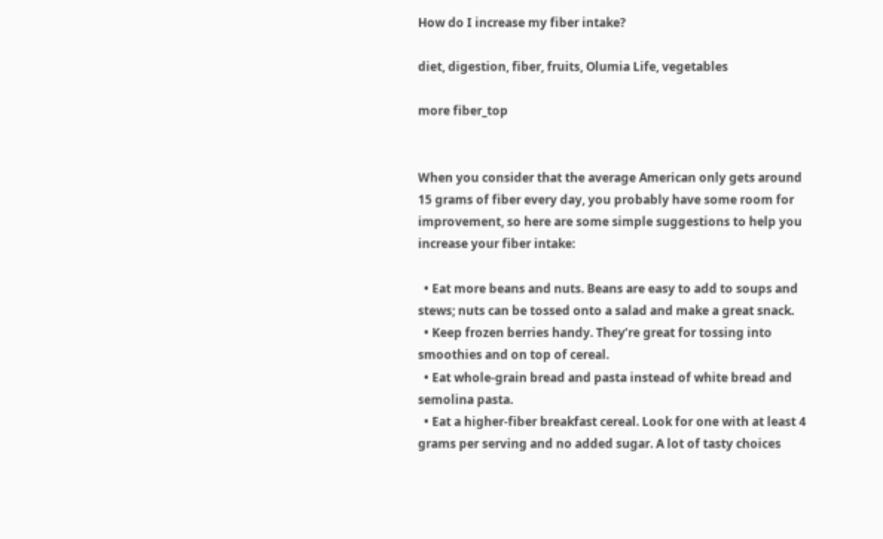How do I increase my fiber intake?

diet, digestion, fiber, fruits, Olumia Life, vegetables

more fiber_top


When you consider that the average American only gets around 15 grams of fiber every day, you probably have some room for improvement, so here are some simple suggestions to help you increase your fiber intake:

  • Eat more beans and nuts. Beans are easy to add to soups and stews; nuts can be tossed onto a salad and make a great snack.
  • Keep frozen berries handy. They’re great for tossing into smoothies and on top of cereal.
  • Eat whole-grain bread and pasta instead of white bread and semolina pasta.
  • Eat a higher-fiber breakfast cereal. Look for one with at least 4 grams per serving and no added sugar. A lot of tasty choices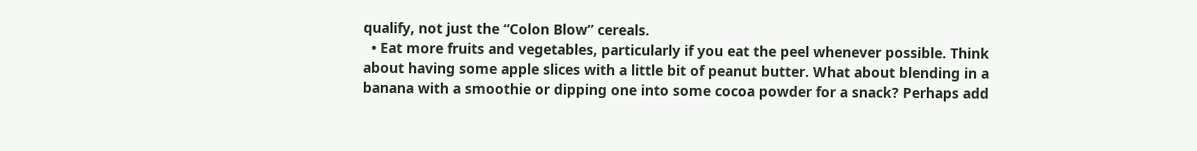qualify, not just the “Colon Blow” cereals.
  • Eat more fruits and vegetables, particularly if you eat the peel whenever possible. Think about having some apple slices with a little bit of peanut butter. What about blending in a banana with a smoothie or dipping one into some cocoa powder for a snack? Perhaps add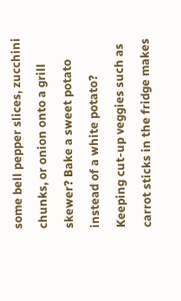some bell pepper slices, zucchini chunks, or onion onto a grill skewer? Bake a sweet potato instead of a white potato? Keeping cut-up veggies such as carrot sticks in the fridge makes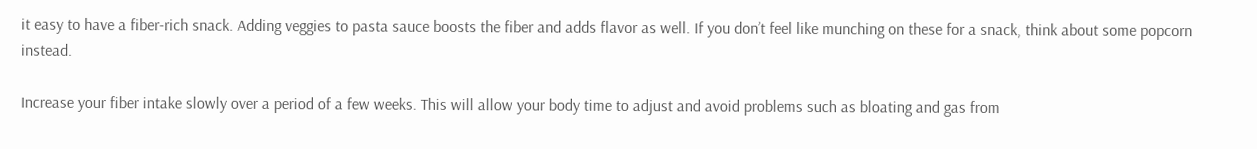it easy to have a fiber-rich snack. Adding veggies to pasta sauce boosts the fiber and adds flavor as well. If you don’t feel like munching on these for a snack, think about some popcorn instead.

Increase your fiber intake slowly over a period of a few weeks. This will allow your body time to adjust and avoid problems such as bloating and gas from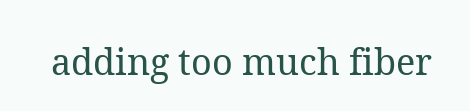adding too much fiber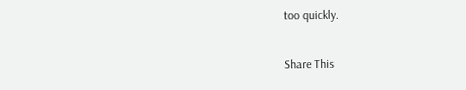too quickly.

Share This